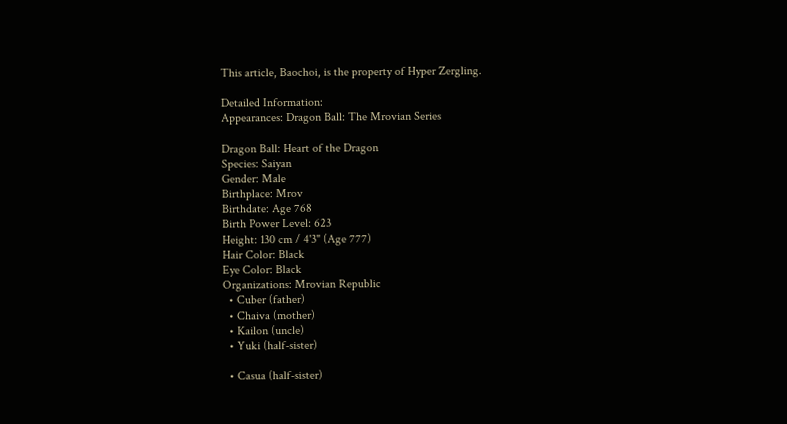This article, Baochoi, is the property of Hyper Zergling.

Detailed Information:
Appearances: Dragon Ball: The Mrovian Series

Dragon Ball: Heart of the Dragon
Species: Saiyan
Gender: Male
Birthplace: Mrov
Birthdate: Age 768
Birth Power Level: 623
Height: 130 cm / 4'3" (Age 777)
Hair Color: Black
Eye Color: Black
Organizations: Mrovian Republic
  • Cuber (father)
  • Chaiva (mother)
  • Kailon (uncle)
  • Yuki (half-sister)

  • Casua (half-sister)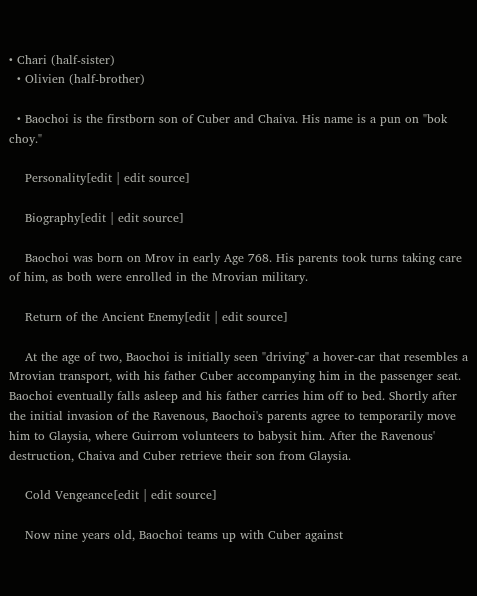• Chari (half-sister)
  • Olivien (half-brother)

  • Baochoi is the firstborn son of Cuber and Chaiva. His name is a pun on "bok choy."

    Personality[edit | edit source]

    Biography[edit | edit source]

    Baochoi was born on Mrov in early Age 768. His parents took turns taking care of him, as both were enrolled in the Mrovian military.

    Return of the Ancient Enemy[edit | edit source]

    At the age of two, Baochoi is initially seen "driving" a hover-car that resembles a Mrovian transport, with his father Cuber accompanying him in the passenger seat. Baochoi eventually falls asleep and his father carries him off to bed. Shortly after the initial invasion of the Ravenous, Baochoi's parents agree to temporarily move him to Glaysia, where Guirrom volunteers to babysit him. After the Ravenous' destruction, Chaiva and Cuber retrieve their son from Glaysia.

    Cold Vengeance[edit | edit source]

    Now nine years old, Baochoi teams up with Cuber against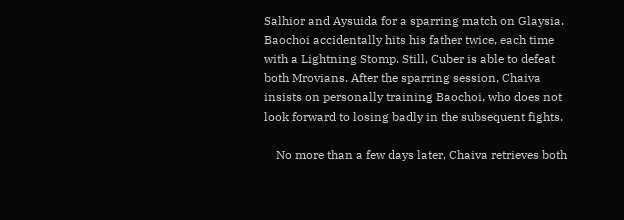Salhior and Aysuida for a sparring match on Glaysia. Baochoi accidentally hits his father twice, each time with a Lightning Stomp. Still, Cuber is able to defeat both Mrovians. After the sparring session, Chaiva insists on personally training Baochoi, who does not look forward to losing badly in the subsequent fights.

    No more than a few days later, Chaiva retrieves both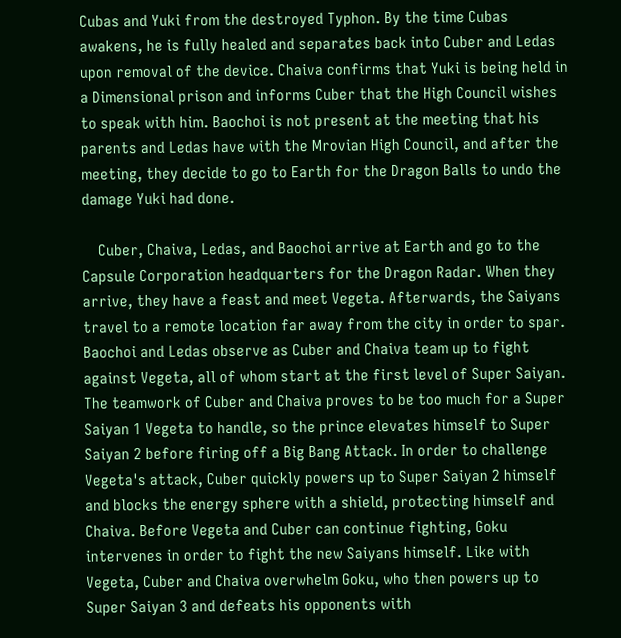Cubas and Yuki from the destroyed Typhon. By the time Cubas awakens, he is fully healed and separates back into Cuber and Ledas upon removal of the device. Chaiva confirms that Yuki is being held in a Dimensional prison and informs Cuber that the High Council wishes to speak with him. Baochoi is not present at the meeting that his parents and Ledas have with the Mrovian High Council, and after the meeting, they decide to go to Earth for the Dragon Balls to undo the damage Yuki had done.

    Cuber, Chaiva, Ledas, and Baochoi arrive at Earth and go to the Capsule Corporation headquarters for the Dragon Radar. When they arrive, they have a feast and meet Vegeta. Afterwards, the Saiyans travel to a remote location far away from the city in order to spar. Baochoi and Ledas observe as Cuber and Chaiva team up to fight against Vegeta, all of whom start at the first level of Super Saiyan. The teamwork of Cuber and Chaiva proves to be too much for a Super Saiyan 1 Vegeta to handle, so the prince elevates himself to Super Saiyan 2 before firing off a Big Bang Attack. In order to challenge Vegeta's attack, Cuber quickly powers up to Super Saiyan 2 himself and blocks the energy sphere with a shield, protecting himself and Chaiva. Before Vegeta and Cuber can continue fighting, Goku intervenes in order to fight the new Saiyans himself. Like with Vegeta, Cuber and Chaiva overwhelm Goku, who then powers up to Super Saiyan 3 and defeats his opponents with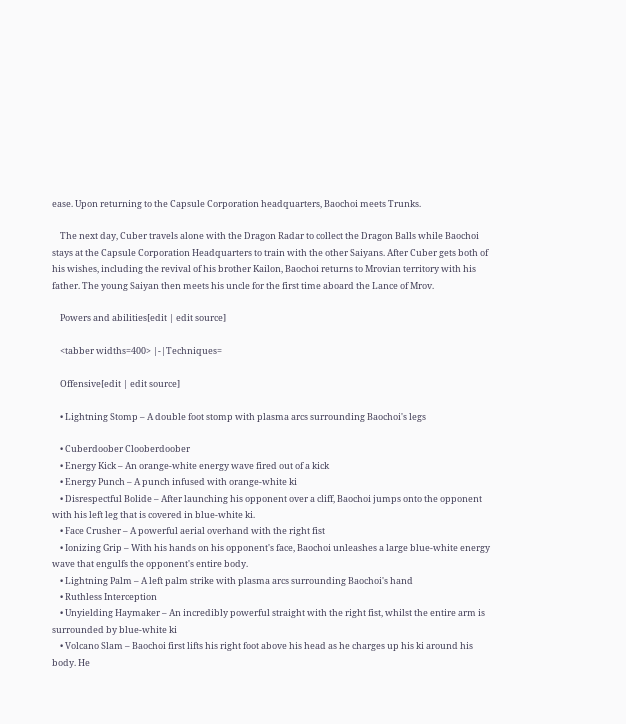ease. Upon returning to the Capsule Corporation headquarters, Baochoi meets Trunks.

    The next day, Cuber travels alone with the Dragon Radar to collect the Dragon Balls while Baochoi stays at the Capsule Corporation Headquarters to train with the other Saiyans. After Cuber gets both of his wishes, including the revival of his brother Kailon, Baochoi returns to Mrovian territory with his father. The young Saiyan then meets his uncle for the first time aboard the Lance of Mrov.

    Powers and abilities[edit | edit source]

    <tabber widths=400> |-|Techniques=

    Offensive[edit | edit source]

    • Lightning Stomp – A double foot stomp with plasma arcs surrounding Baochoi's legs

    • Cuberdoober Clooberdoober
    • Energy Kick – An orange-white energy wave fired out of a kick
    • Energy Punch – A punch infused with orange-white ki
    • Disrespectful Bolide – After launching his opponent over a cliff, Baochoi jumps onto the opponent with his left leg that is covered in blue-white ki.
    • Face Crusher – A powerful aerial overhand with the right fist
    • Ionizing Grip – With his hands on his opponent's face, Baochoi unleashes a large blue-white energy wave that engulfs the opponent's entire body.
    • Lightning Palm – A left palm strike with plasma arcs surrounding Baochoi's hand
    • Ruthless Interception
    • Unyielding Haymaker – An incredibly powerful straight with the right fist, whilst the entire arm is surrounded by blue-white ki
    • Volcano Slam – Baochoi first lifts his right foot above his head as he charges up his ki around his body. He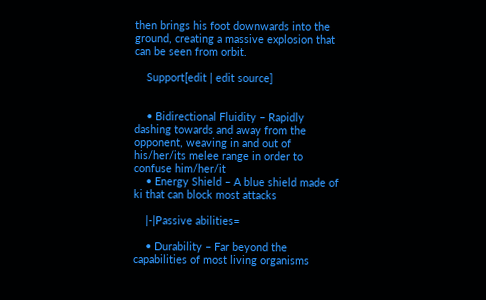then brings his foot downwards into the ground, creating a massive explosion that can be seen from orbit.

    Support[edit | edit source]


    • Bidirectional Fluidity – Rapidly dashing towards and away from the opponent, weaving in and out of his/her/its melee range in order to confuse him/her/it
    • Energy Shield – A blue shield made of ki that can block most attacks

    |-|Passive abilities=

    • Durability – Far beyond the capabilities of most living organisms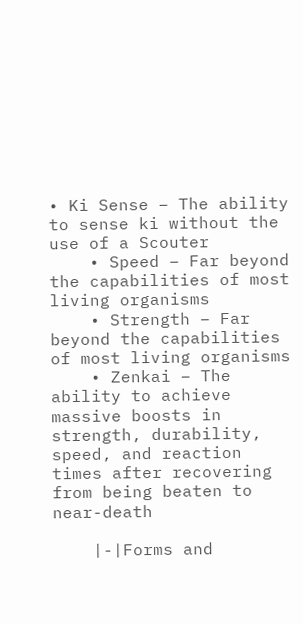• Ki Sense – The ability to sense ki without the use of a Scouter
    • Speed – Far beyond the capabilities of most living organisms
    • Strength – Far beyond the capabilities of most living organisms
    • Zenkai – The ability to achieve massive boosts in strength, durability, speed, and reaction times after recovering from being beaten to near-death

    |-|Forms and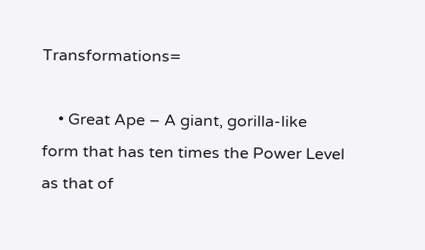Transformations=

    • Great Ape – A giant, gorilla-like form that has ten times the Power Level as that of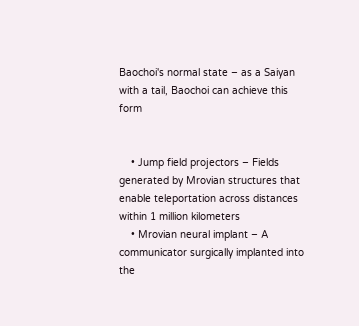Baochoi's normal state – as a Saiyan with a tail, Baochoi can achieve this form


    • Jump field projectors – Fields generated by Mrovian structures that enable teleportation across distances within 1 million kilometers
    • Mrovian neural implant – A communicator surgically implanted into the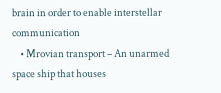brain in order to enable interstellar communication
    • Mrovian transport – An unarmed space ship that houses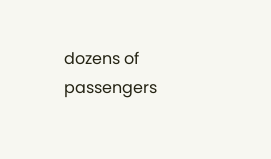dozens of passengers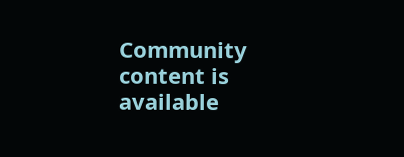Community content is available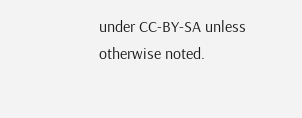under CC-BY-SA unless otherwise noted.